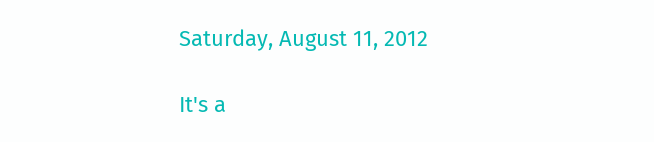Saturday, August 11, 2012

It's a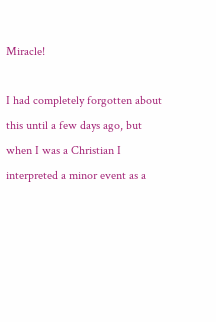Miracle!

I had completely forgotten about this until a few days ago, but when I was a Christian I interpreted a minor event as a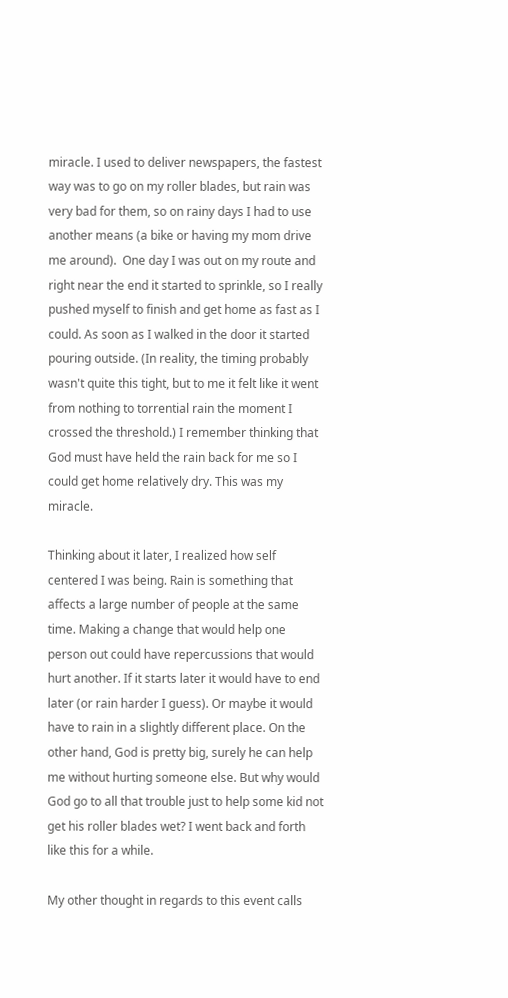miracle. I used to deliver newspapers, the fastest way was to go on my roller blades, but rain was very bad for them, so on rainy days I had to use another means (a bike or having my mom drive me around).  One day I was out on my route and right near the end it started to sprinkle, so I really pushed myself to finish and get home as fast as I could. As soon as I walked in the door it started pouring outside. (In reality, the timing probably wasn't quite this tight, but to me it felt like it went from nothing to torrential rain the moment I crossed the threshold.) I remember thinking that God must have held the rain back for me so I could get home relatively dry. This was my miracle.

Thinking about it later, I realized how self centered I was being. Rain is something that affects a large number of people at the same time. Making a change that would help one person out could have repercussions that would hurt another. If it starts later it would have to end later (or rain harder I guess). Or maybe it would have to rain in a slightly different place. On the other hand, God is pretty big, surely he can help me without hurting someone else. But why would God go to all that trouble just to help some kid not get his roller blades wet? I went back and forth like this for a while.

My other thought in regards to this event calls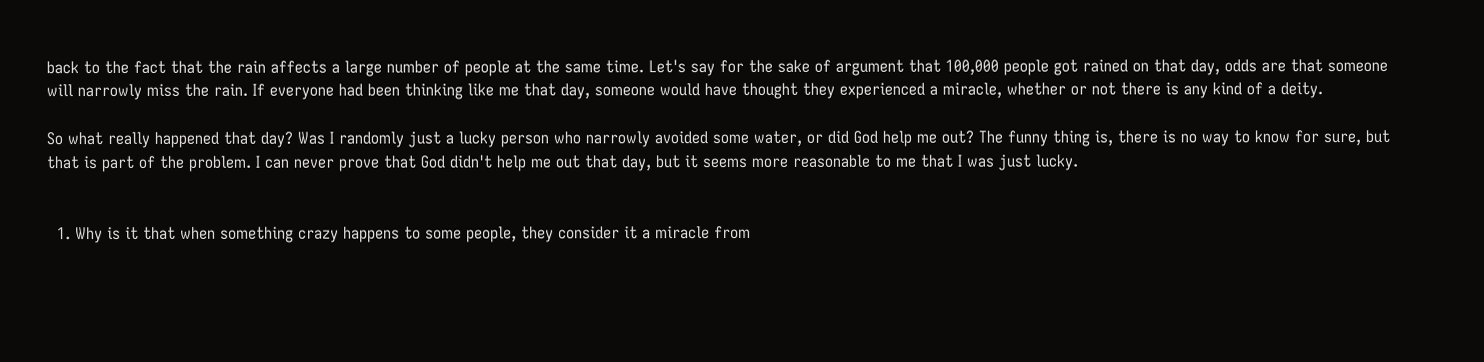back to the fact that the rain affects a large number of people at the same time. Let's say for the sake of argument that 100,000 people got rained on that day, odds are that someone will narrowly miss the rain. If everyone had been thinking like me that day, someone would have thought they experienced a miracle, whether or not there is any kind of a deity.

So what really happened that day? Was I randomly just a lucky person who narrowly avoided some water, or did God help me out? The funny thing is, there is no way to know for sure, but that is part of the problem. I can never prove that God didn't help me out that day, but it seems more reasonable to me that I was just lucky.


  1. Why is it that when something crazy happens to some people, they consider it a miracle from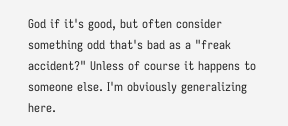God if it's good, but often consider something odd that's bad as a "freak accident?" Unless of course it happens to someone else. I'm obviously generalizing here.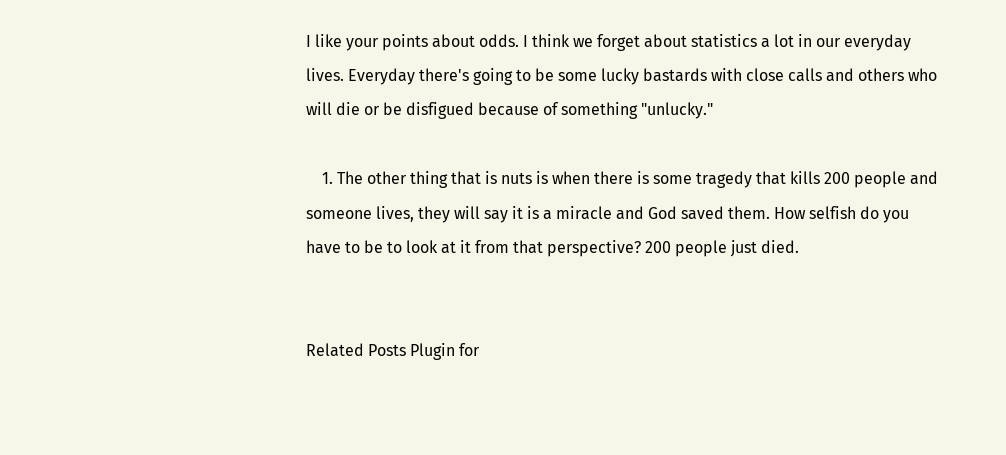I like your points about odds. I think we forget about statistics a lot in our everyday lives. Everyday there's going to be some lucky bastards with close calls and others who will die or be disfigued because of something "unlucky."

    1. The other thing that is nuts is when there is some tragedy that kills 200 people and someone lives, they will say it is a miracle and God saved them. How selfish do you have to be to look at it from that perspective? 200 people just died.


Related Posts Plugin for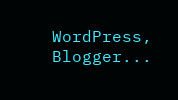WordPress, Blogger...